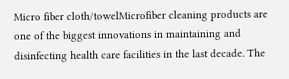Micro fiber cloth/towelMicrofiber cleaning products are one of the biggest innovations in maintaining and disinfecting health care facilities in the last decade. The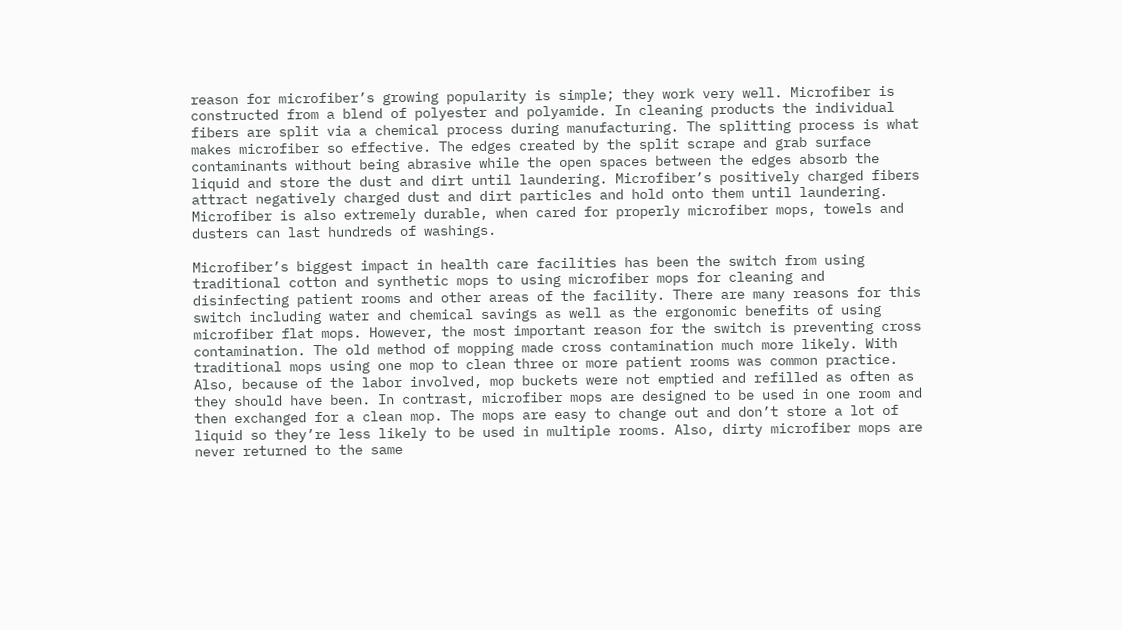reason for microfiber’s growing popularity is simple; they work very well. Microfiber is constructed from a blend of polyester and polyamide. In cleaning products the individual fibers are split via a chemical process during manufacturing. The splitting process is what makes microfiber so effective. The edges created by the split scrape and grab surface contaminants without being abrasive while the open spaces between the edges absorb the liquid and store the dust and dirt until laundering. Microfiber’s positively charged fibers attract negatively charged dust and dirt particles and hold onto them until laundering. Microfiber is also extremely durable, when cared for properly microfiber mops, towels and dusters can last hundreds of washings.

Microfiber’s biggest impact in health care facilities has been the switch from using traditional cotton and synthetic mops to using microfiber mops for cleaning and disinfecting patient rooms and other areas of the facility. There are many reasons for this switch including water and chemical savings as well as the ergonomic benefits of using microfiber flat mops. However, the most important reason for the switch is preventing cross contamination. The old method of mopping made cross contamination much more likely. With traditional mops using one mop to clean three or more patient rooms was common practice. Also, because of the labor involved, mop buckets were not emptied and refilled as often as they should have been. In contrast, microfiber mops are designed to be used in one room and then exchanged for a clean mop. The mops are easy to change out and don’t store a lot of liquid so they’re less likely to be used in multiple rooms. Also, dirty microfiber mops are never returned to the same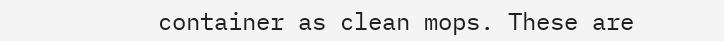container as clean mops. These are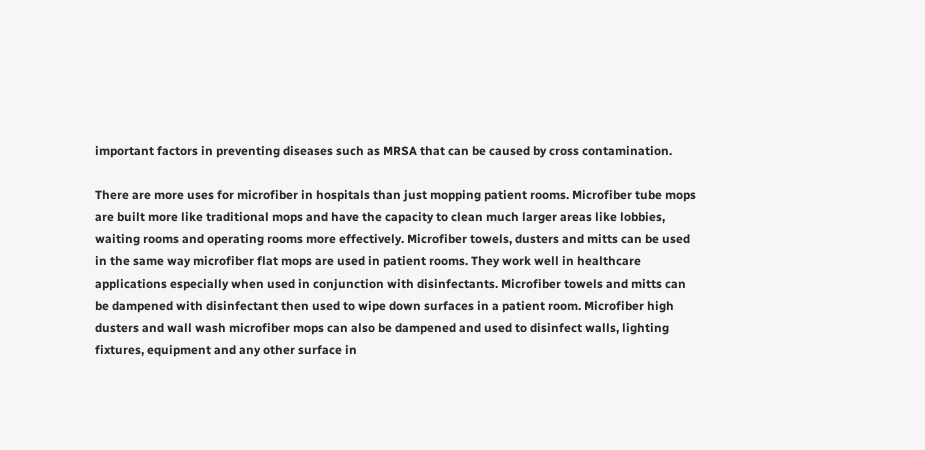important factors in preventing diseases such as MRSA that can be caused by cross contamination.

There are more uses for microfiber in hospitals than just mopping patient rooms. Microfiber tube mops are built more like traditional mops and have the capacity to clean much larger areas like lobbies, waiting rooms and operating rooms more effectively. Microfiber towels, dusters and mitts can be used in the same way microfiber flat mops are used in patient rooms. They work well in healthcare applications especially when used in conjunction with disinfectants. Microfiber towels and mitts can be dampened with disinfectant then used to wipe down surfaces in a patient room. Microfiber high dusters and wall wash microfiber mops can also be dampened and used to disinfect walls, lighting fixtures, equipment and any other surface in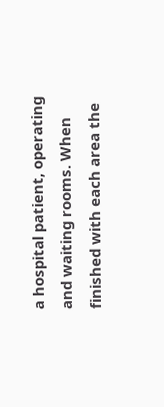a hospital patient, operating and waiting rooms. When finished with each area the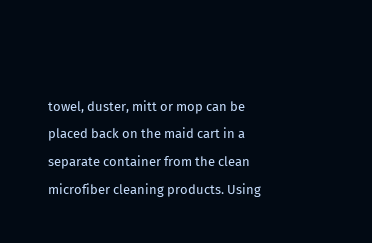towel, duster, mitt or mop can be placed back on the maid cart in a separate container from the clean microfiber cleaning products. Using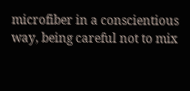microfiber in a conscientious way, being careful not to mix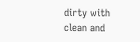dirty with clean and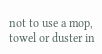not to use a mop, towel or duster in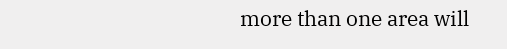more than one area will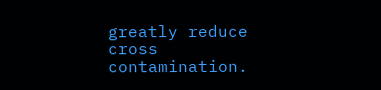greatly reduce cross contamination.